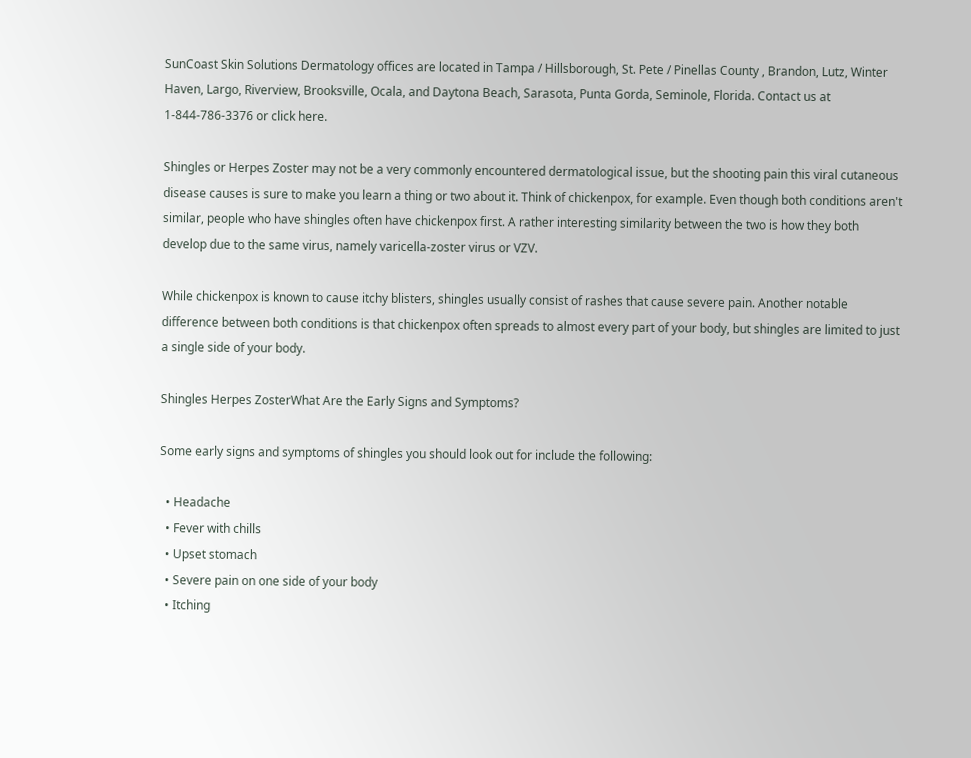SunCoast Skin Solutions Dermatology offices are located in Tampa / Hillsborough, St. Pete / Pinellas County , Brandon, Lutz, Winter Haven, Largo, Riverview, Brooksville, Ocala, and Daytona Beach, Sarasota, Punta Gorda, Seminole, Florida. Contact us at 1-844-786-3376 or click here.

Shingles or Herpes Zoster may not be a very commonly encountered dermatological issue, but the shooting pain this viral cutaneous disease causes is sure to make you learn a thing or two about it. Think of chickenpox, for example. Even though both conditions aren't similar, people who have shingles often have chickenpox first. A rather interesting similarity between the two is how they both develop due to the same virus, namely varicella-zoster virus or VZV.

While chickenpox is known to cause itchy blisters, shingles usually consist of rashes that cause severe pain. Another notable difference between both conditions is that chickenpox often spreads to almost every part of your body, but shingles are limited to just a single side of your body.

Shingles Herpes ZosterWhat Are the Early Signs and Symptoms?

Some early signs and symptoms of shingles you should look out for include the following:

  • Headache
  • Fever with chills
  • Upset stomach
  • Severe pain on one side of your body
  • Itching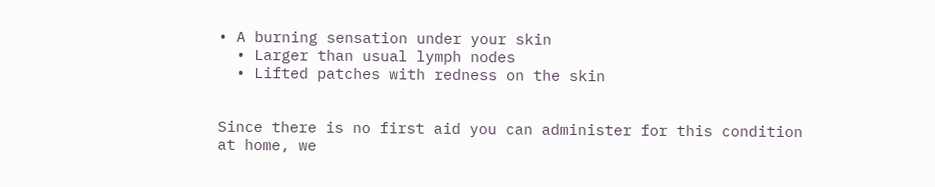• A burning sensation under your skin
  • Larger than usual lymph nodes
  • Lifted patches with redness on the skin


Since there is no first aid you can administer for this condition at home, we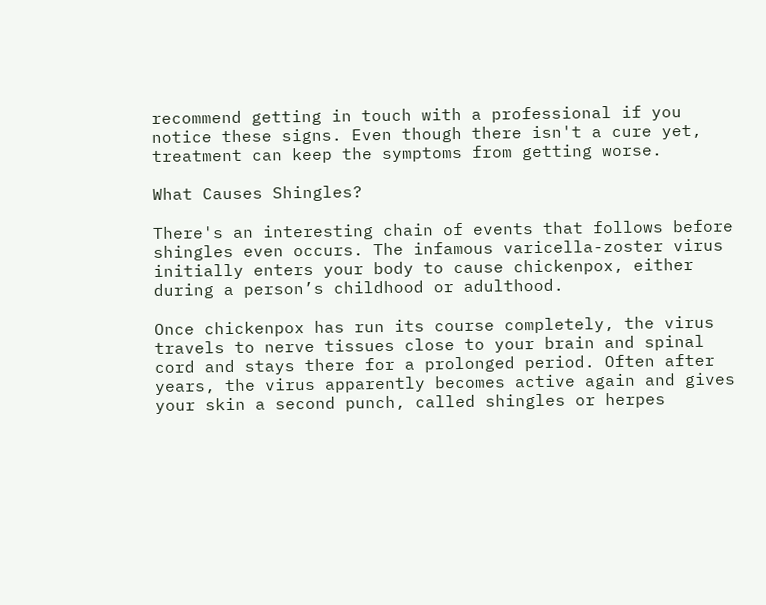recommend getting in touch with a professional if you notice these signs. Even though there isn't a cure yet, treatment can keep the symptoms from getting worse.

What Causes Shingles?

There's an interesting chain of events that follows before shingles even occurs. The infamous varicella-zoster virus initially enters your body to cause chickenpox, either during a person’s childhood or adulthood.

Once chickenpox has run its course completely, the virus travels to nerve tissues close to your brain and spinal cord and stays there for a prolonged period. Often after years, the virus apparently becomes active again and gives your skin a second punch, called shingles or herpes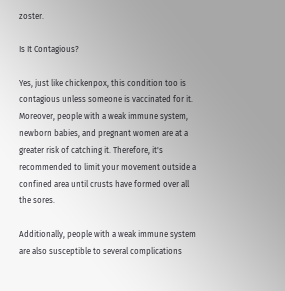zoster.

Is It Contagious?

Yes, just like chickenpox, this condition too is contagious unless someone is vaccinated for it. Moreover, people with a weak immune system, newborn babies, and pregnant women are at a greater risk of catching it. Therefore, it's recommended to limit your movement outside a confined area until crusts have formed over all the sores.

Additionally, people with a weak immune system are also susceptible to several complications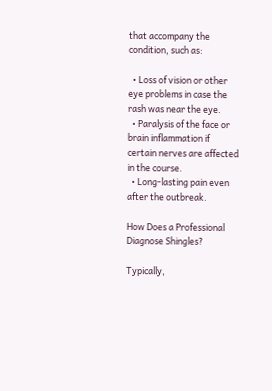that accompany the condition, such as:

  • Loss of vision or other eye problems in case the rash was near the eye.
  • Paralysis of the face or brain inflammation if certain nerves are affected in the course.
  • Long-lasting pain even after the outbreak.

How Does a Professional Diagnose Shingles?

Typically,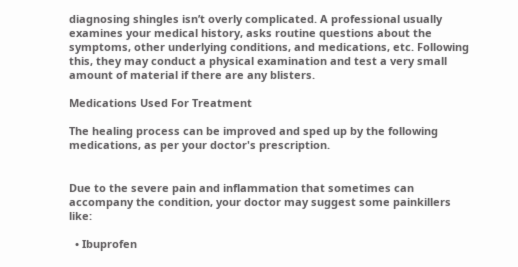diagnosing shingles isn’t overly complicated. A professional usually examines your medical history, asks routine questions about the symptoms, other underlying conditions, and medications, etc. Following this, they may conduct a physical examination and test a very small amount of material if there are any blisters.

Medications Used For Treatment

The healing process can be improved and sped up by the following medications, as per your doctor's prescription.


Due to the severe pain and inflammation that sometimes can accompany the condition, your doctor may suggest some painkillers like:

  • Ibuprofen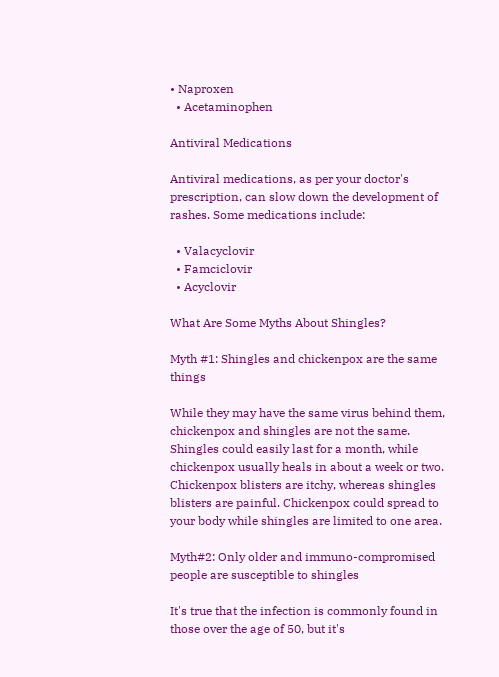• Naproxen
  • Acetaminophen

Antiviral Medications

Antiviral medications, as per your doctor's prescription, can slow down the development of rashes. Some medications include:

  • Valacyclovir
  • Famciclovir
  • Acyclovir

What Are Some Myths About Shingles?

Myth #1: Shingles and chickenpox are the same things

While they may have the same virus behind them, chickenpox and shingles are not the same. Shingles could easily last for a month, while chickenpox usually heals in about a week or two. Chickenpox blisters are itchy, whereas shingles blisters are painful. Chickenpox could spread to your body while shingles are limited to one area.

Myth#2: Only older and immuno-compromised people are susceptible to shingles

It's true that the infection is commonly found in those over the age of 50, but it's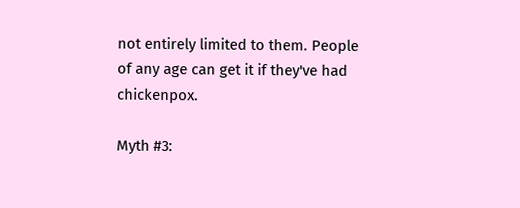not entirely limited to them. People of any age can get it if they've had chickenpox.

Myth #3: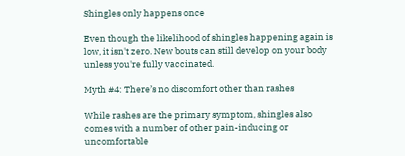Shingles only happens once

Even though the likelihood of shingles happening again is low, it isn't zero. New bouts can still develop on your body unless you're fully vaccinated.

Myth #4: There’s no discomfort other than rashes

While rashes are the primary symptom, shingles also comes with a number of other pain-inducing or uncomfortable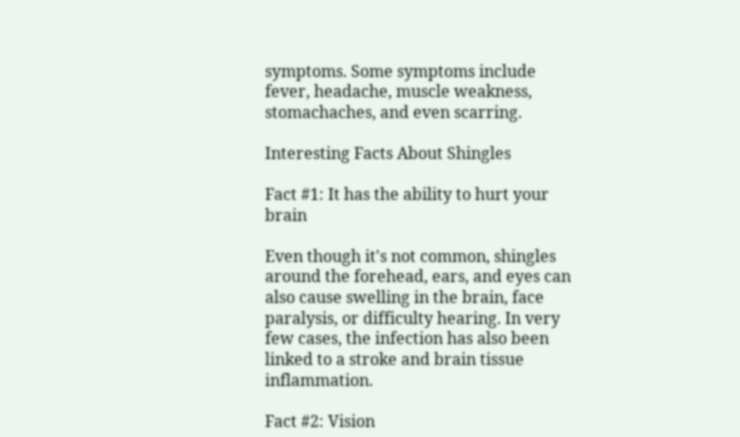symptoms. Some symptoms include fever, headache, muscle weakness, stomachaches, and even scarring.

Interesting Facts About Shingles

Fact #1: It has the ability to hurt your brain

Even though it's not common, shingles around the forehead, ears, and eyes can also cause swelling in the brain, face paralysis, or difficulty hearing. In very few cases, the infection has also been linked to a stroke and brain tissue inflammation.

Fact #2: Vision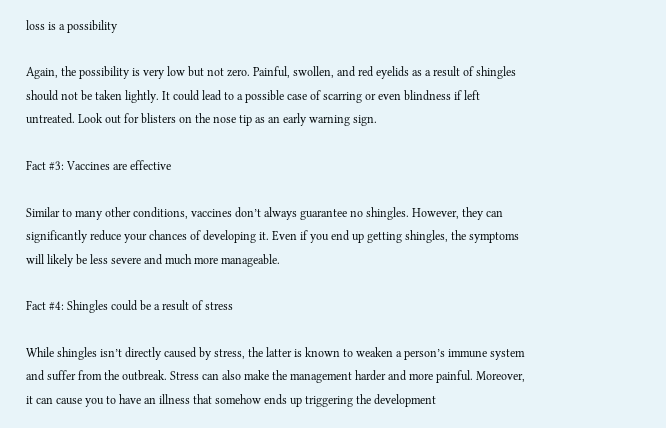loss is a possibility

Again, the possibility is very low but not zero. Painful, swollen, and red eyelids as a result of shingles should not be taken lightly. It could lead to a possible case of scarring or even blindness if left untreated. Look out for blisters on the nose tip as an early warning sign.

Fact #3: Vaccines are effective

Similar to many other conditions, vaccines don’t always guarantee no shingles. However, they can significantly reduce your chances of developing it. Even if you end up getting shingles, the symptoms will likely be less severe and much more manageable.

Fact #4: Shingles could be a result of stress

While shingles isn’t directly caused by stress, the latter is known to weaken a person’s immune system and suffer from the outbreak. Stress can also make the management harder and more painful. Moreover, it can cause you to have an illness that somehow ends up triggering the development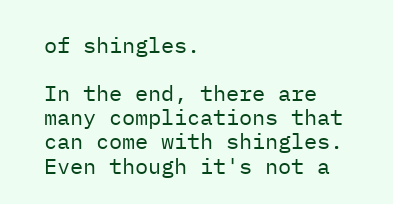of shingles.

In the end, there are many complications that can come with shingles. Even though it's not a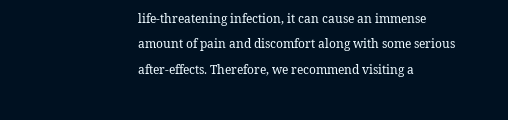life-threatening infection, it can cause an immense amount of pain and discomfort along with some serious after-effects. Therefore, we recommend visiting a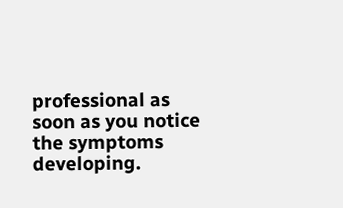professional as soon as you notice the symptoms developing.